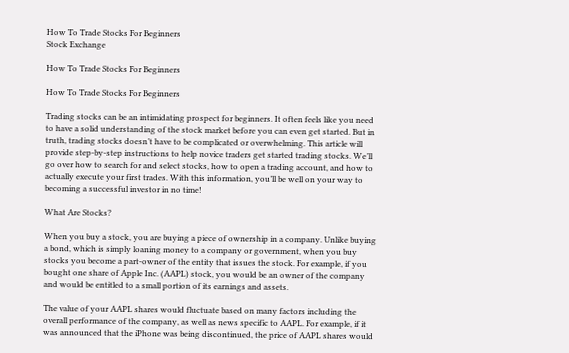How To Trade Stocks For Beginners
Stock Exchange

How To Trade Stocks For Beginners

How To Trade Stocks For Beginners

Trading stocks can be an intimidating prospect for beginners. It often feels like you need to have a solid understanding of the stock market before you can even get started. But in truth, trading stocks doesn’t have to be complicated or overwhelming. This article will provide step-by-step instructions to help novice traders get started trading stocks. We’ll go over how to search for and select stocks, how to open a trading account, and how to actually execute your first trades. With this information, you’ll be well on your way to becoming a successful investor in no time!

What Are Stocks?

When you buy a stock, you are buying a piece of ownership in a company. Unlike buying a bond, which is simply loaning money to a company or government, when you buy stocks you become a part-owner of the entity that issues the stock. For example, if you bought one share of Apple Inc. (AAPL) stock, you would be an owner of the company and would be entitled to a small portion of its earnings and assets.

The value of your AAPL shares would fluctuate based on many factors including the overall performance of the company, as well as news specific to AAPL. For example, if it was announced that the iPhone was being discontinued, the price of AAPL shares would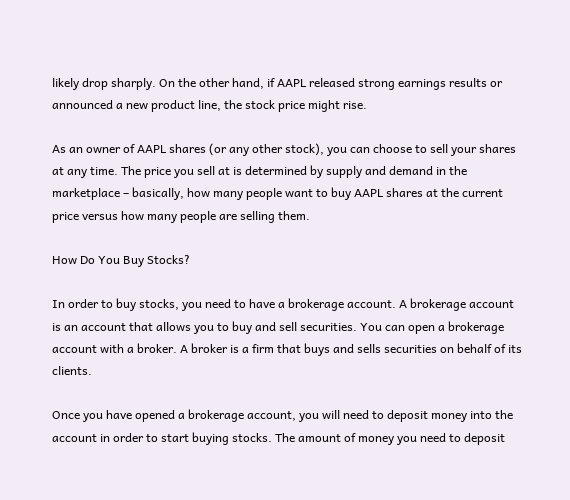likely drop sharply. On the other hand, if AAPL released strong earnings results or announced a new product line, the stock price might rise.

As an owner of AAPL shares (or any other stock), you can choose to sell your shares at any time. The price you sell at is determined by supply and demand in the marketplace – basically, how many people want to buy AAPL shares at the current price versus how many people are selling them.

How Do You Buy Stocks?

In order to buy stocks, you need to have a brokerage account. A brokerage account is an account that allows you to buy and sell securities. You can open a brokerage account with a broker. A broker is a firm that buys and sells securities on behalf of its clients.

Once you have opened a brokerage account, you will need to deposit money into the account in order to start buying stocks. The amount of money you need to deposit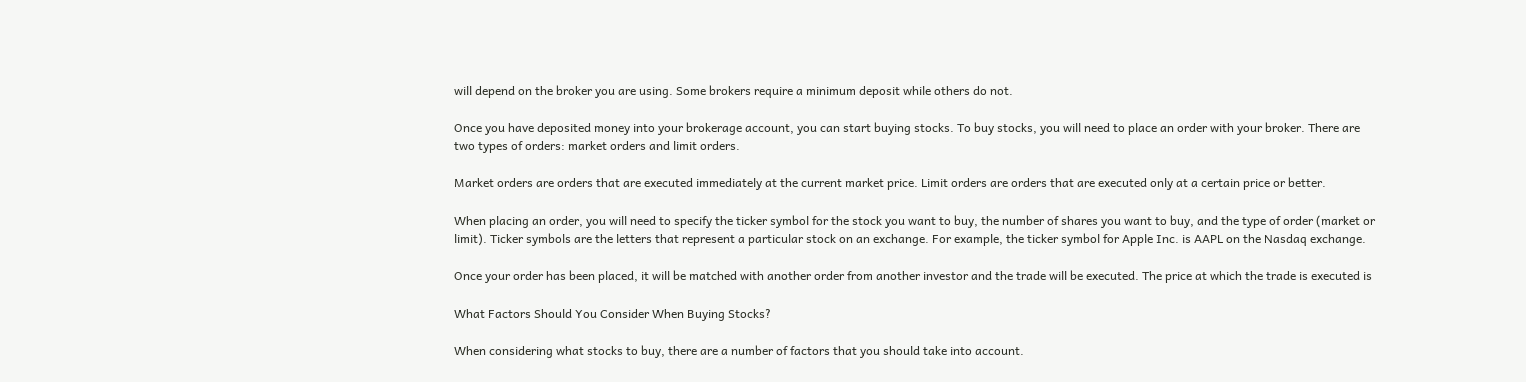will depend on the broker you are using. Some brokers require a minimum deposit while others do not.

Once you have deposited money into your brokerage account, you can start buying stocks. To buy stocks, you will need to place an order with your broker. There are two types of orders: market orders and limit orders.

Market orders are orders that are executed immediately at the current market price. Limit orders are orders that are executed only at a certain price or better.

When placing an order, you will need to specify the ticker symbol for the stock you want to buy, the number of shares you want to buy, and the type of order (market or limit). Ticker symbols are the letters that represent a particular stock on an exchange. For example, the ticker symbol for Apple Inc. is AAPL on the Nasdaq exchange.

Once your order has been placed, it will be matched with another order from another investor and the trade will be executed. The price at which the trade is executed is

What Factors Should You Consider When Buying Stocks?

When considering what stocks to buy, there are a number of factors that you should take into account.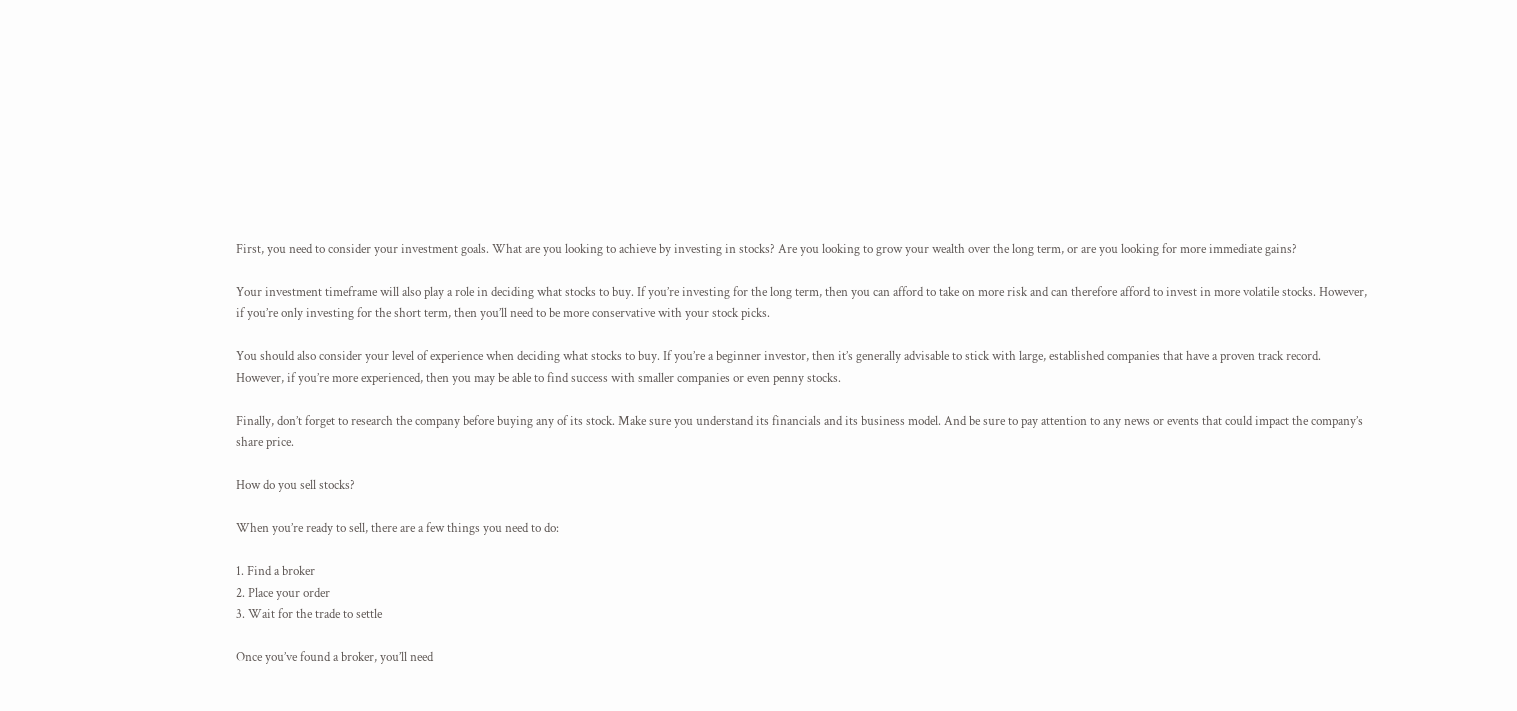First, you need to consider your investment goals. What are you looking to achieve by investing in stocks? Are you looking to grow your wealth over the long term, or are you looking for more immediate gains?

Your investment timeframe will also play a role in deciding what stocks to buy. If you’re investing for the long term, then you can afford to take on more risk and can therefore afford to invest in more volatile stocks. However, if you’re only investing for the short term, then you’ll need to be more conservative with your stock picks.

You should also consider your level of experience when deciding what stocks to buy. If you’re a beginner investor, then it’s generally advisable to stick with large, established companies that have a proven track record. However, if you’re more experienced, then you may be able to find success with smaller companies or even penny stocks.

Finally, don’t forget to research the company before buying any of its stock. Make sure you understand its financials and its business model. And be sure to pay attention to any news or events that could impact the company’s share price.

How do you sell stocks?

When you’re ready to sell, there are a few things you need to do:

1. Find a broker
2. Place your order
3. Wait for the trade to settle

Once you’ve found a broker, you’ll need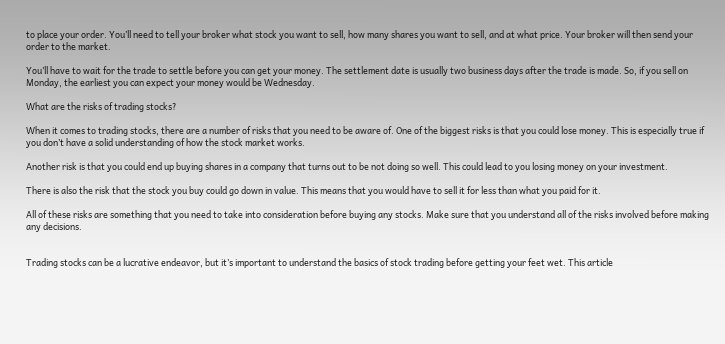to place your order. You’ll need to tell your broker what stock you want to sell, how many shares you want to sell, and at what price. Your broker will then send your order to the market.

You’ll have to wait for the trade to settle before you can get your money. The settlement date is usually two business days after the trade is made. So, if you sell on Monday, the earliest you can expect your money would be Wednesday.

What are the risks of trading stocks?

When it comes to trading stocks, there are a number of risks that you need to be aware of. One of the biggest risks is that you could lose money. This is especially true if you don’t have a solid understanding of how the stock market works.

Another risk is that you could end up buying shares in a company that turns out to be not doing so well. This could lead to you losing money on your investment.

There is also the risk that the stock you buy could go down in value. This means that you would have to sell it for less than what you paid for it.

All of these risks are something that you need to take into consideration before buying any stocks. Make sure that you understand all of the risks involved before making any decisions.


Trading stocks can be a lucrative endeavor, but it’s important to understand the basics of stock trading before getting your feet wet. This article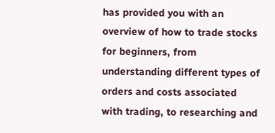has provided you with an overview of how to trade stocks for beginners, from understanding different types of orders and costs associated with trading, to researching and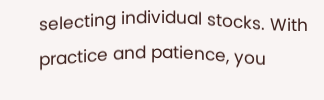selecting individual stocks. With practice and patience, you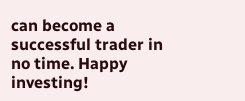can become a successful trader in no time. Happy investing!